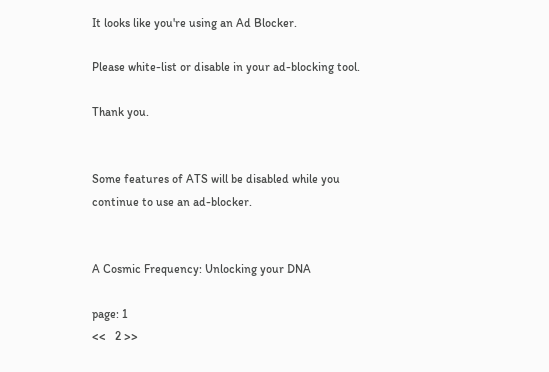It looks like you're using an Ad Blocker.

Please white-list or disable in your ad-blocking tool.

Thank you.


Some features of ATS will be disabled while you continue to use an ad-blocker.


A Cosmic Frequency: Unlocking your DNA

page: 1
<<   2 >>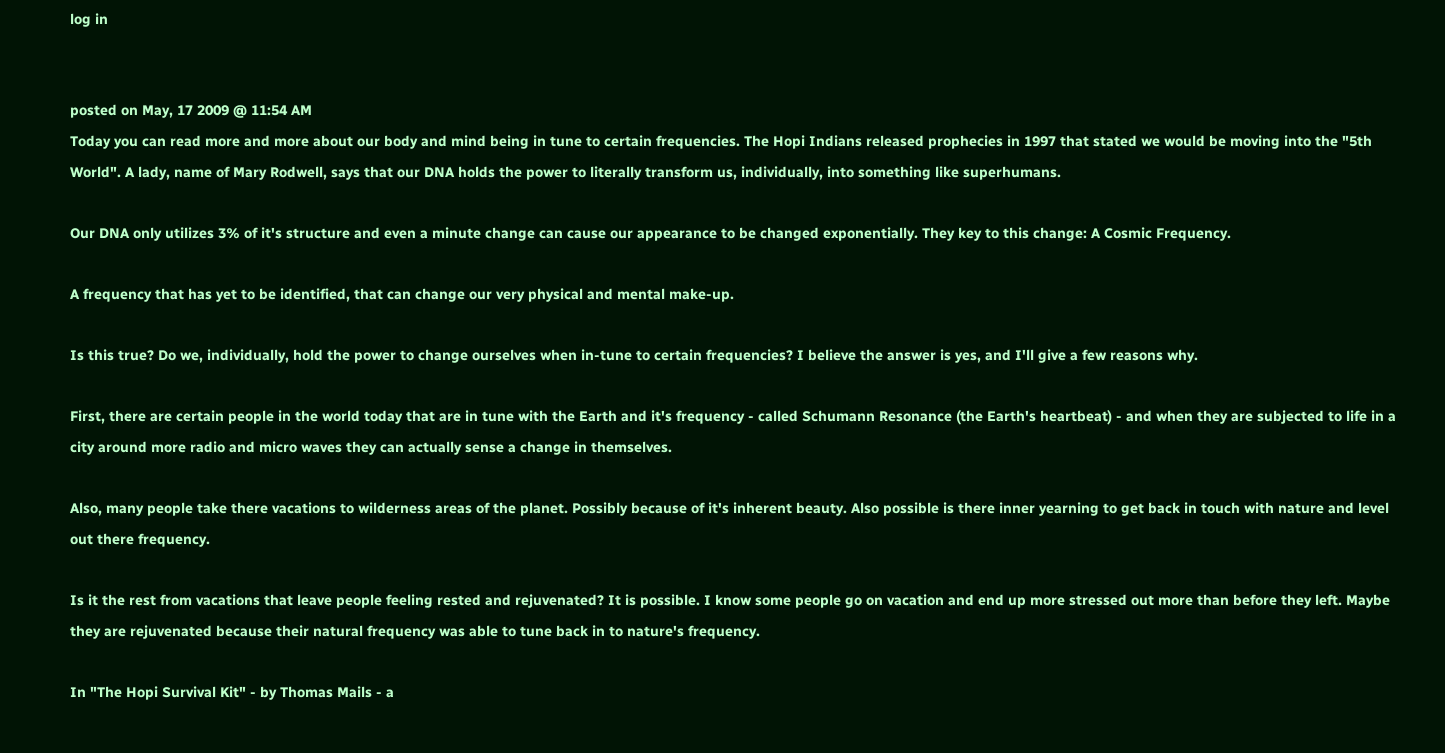log in


posted on May, 17 2009 @ 11:54 AM
Today you can read more and more about our body and mind being in tune to certain frequencies. The Hopi Indians released prophecies in 1997 that stated we would be moving into the "5th World". A lady, name of Mary Rodwell, says that our DNA holds the power to literally transform us, individually, into something like superhumans.

Our DNA only utilizes 3% of it's structure and even a minute change can cause our appearance to be changed exponentially. They key to this change: A Cosmic Frequency.

A frequency that has yet to be identified, that can change our very physical and mental make-up.

Is this true? Do we, individually, hold the power to change ourselves when in-tune to certain frequencies? I believe the answer is yes, and I'll give a few reasons why.

First, there are certain people in the world today that are in tune with the Earth and it's frequency - called Schumann Resonance (the Earth's heartbeat) - and when they are subjected to life in a city around more radio and micro waves they can actually sense a change in themselves.

Also, many people take there vacations to wilderness areas of the planet. Possibly because of it's inherent beauty. Also possible is there inner yearning to get back in touch with nature and level out there frequency.

Is it the rest from vacations that leave people feeling rested and rejuvenated? It is possible. I know some people go on vacation and end up more stressed out more than before they left. Maybe they are rejuvenated because their natural frequency was able to tune back in to nature's frequency.

In "The Hopi Survival Kit" - by Thomas Mails - a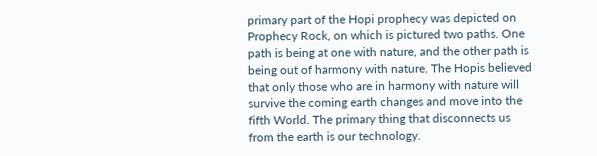primary part of the Hopi prophecy was depicted on Prophecy Rock, on which is pictured two paths. One path is being at one with nature, and the other path is being out of harmony with nature. The Hopis believed that only those who are in harmony with nature will survive the coming earth changes and move into the fifth World. The primary thing that disconnects us from the earth is our technology.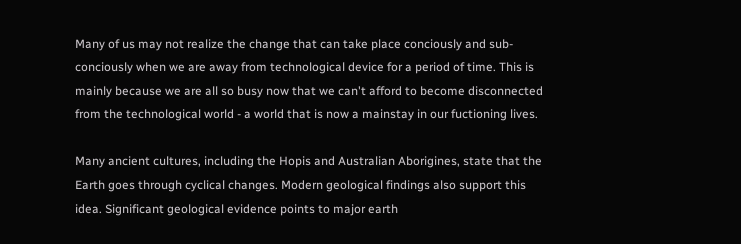Many of us may not realize the change that can take place conciously and sub-conciously when we are away from technological device for a period of time. This is mainly because we are all so busy now that we can't afford to become disconnected from the technological world - a world that is now a mainstay in our fuctioning lives.

Many ancient cultures, including the Hopis and Australian Aborigines, state that the Earth goes through cyclical changes. Modern geological findings also support this idea. Significant geological evidence points to major earth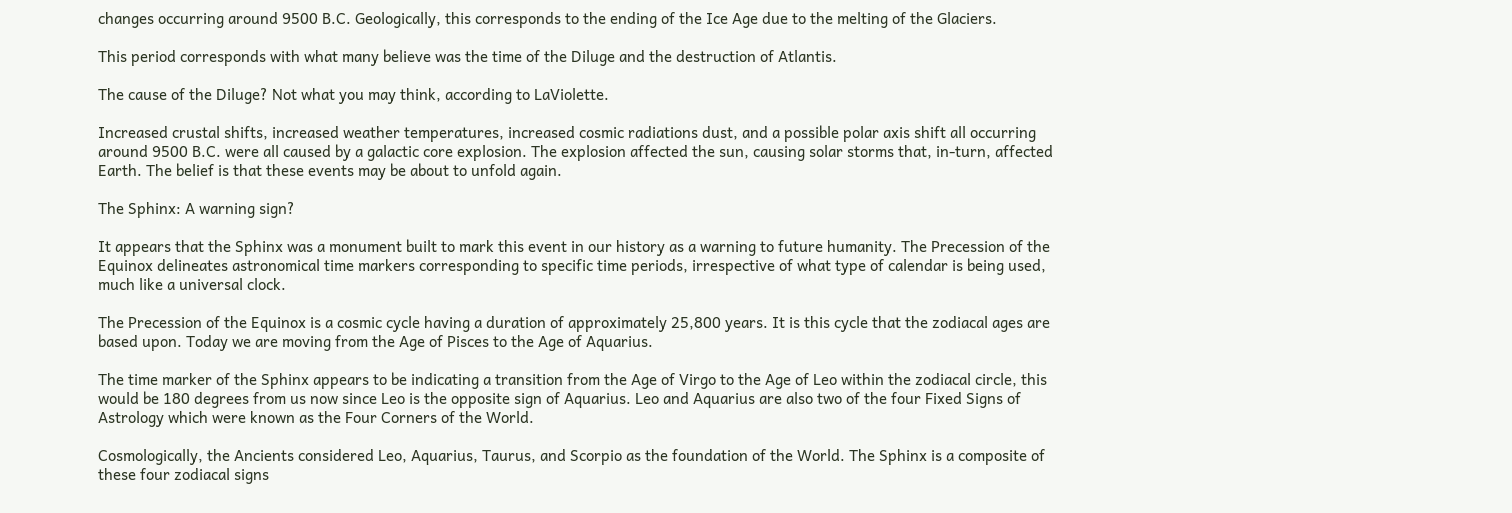changes occurring around 9500 B.C. Geologically, this corresponds to the ending of the Ice Age due to the melting of the Glaciers.

This period corresponds with what many believe was the time of the Diluge and the destruction of Atlantis.

The cause of the Diluge? Not what you may think, according to LaViolette.

Increased crustal shifts, increased weather temperatures, increased cosmic radiations dust, and a possible polar axis shift all occurring around 9500 B.C. were all caused by a galactic core explosion. The explosion affected the sun, causing solar storms that, in-turn, affected Earth. The belief is that these events may be about to unfold again.

The Sphinx: A warning sign?

It appears that the Sphinx was a monument built to mark this event in our history as a warning to future humanity. The Precession of the Equinox delineates astronomical time markers corresponding to specific time periods, irrespective of what type of calendar is being used, much like a universal clock.

The Precession of the Equinox is a cosmic cycle having a duration of approximately 25,800 years. It is this cycle that the zodiacal ages are based upon. Today we are moving from the Age of Pisces to the Age of Aquarius.

The time marker of the Sphinx appears to be indicating a transition from the Age of Virgo to the Age of Leo within the zodiacal circle, this would be 180 degrees from us now since Leo is the opposite sign of Aquarius. Leo and Aquarius are also two of the four Fixed Signs of Astrology which were known as the Four Corners of the World.

Cosmologically, the Ancients considered Leo, Aquarius, Taurus, and Scorpio as the foundation of the World. The Sphinx is a composite of these four zodiacal signs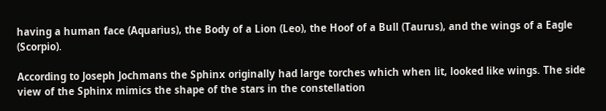having a human face (Aquarius), the Body of a Lion (Leo), the Hoof of a Bull (Taurus), and the wings of a Eagle (Scorpio).

According to Joseph Jochmans the Sphinx originally had large torches which when lit, looked like wings. The side view of the Sphinx mimics the shape of the stars in the constellation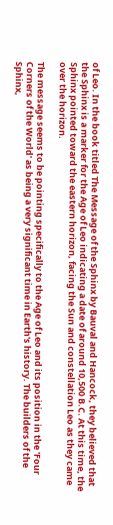of Leo. In the book titled The Message of the Sphinx by Bauval and Hancock, they believed that the Sphinx is a marker for the Age of Leo indicating a date of around 10,500 B.C. At this time, the Sphinx pointed toward the eastern horizon, facing the Sun and constellation Leo as they came over the horizon.

The message seems to be pointing specifically to the Age of Leo and its position in the 'Four Corners of the World' as being a very significant time in Earth's history. The builders of the Sphinx,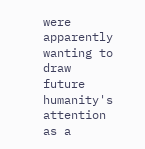were apparently wanting to draw future humanity's attention as a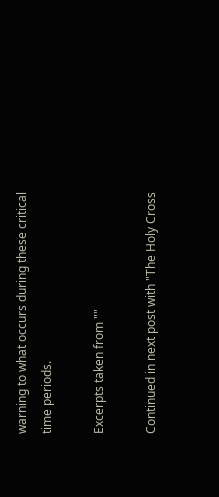warning to what occurs during these critical time periods.

Excerpts taken from ""

Continued in next post with "The Holy Cross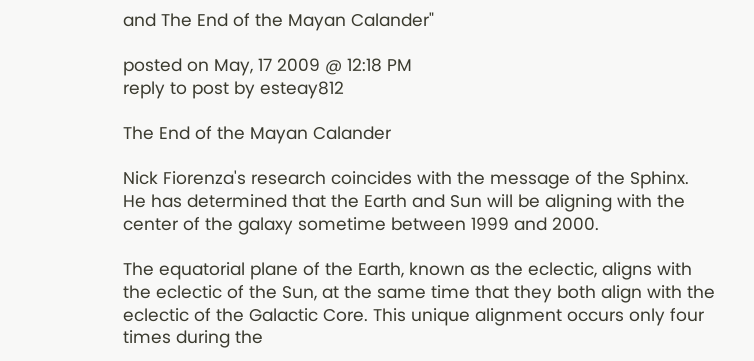and The End of the Mayan Calander"

posted on May, 17 2009 @ 12:18 PM
reply to post by esteay812

The End of the Mayan Calander

Nick Fiorenza's research coincides with the message of the Sphinx. He has determined that the Earth and Sun will be aligning with the center of the galaxy sometime between 1999 and 2000.

The equatorial plane of the Earth, known as the eclectic, aligns with the eclectic of the Sun, at the same time that they both align with the eclectic of the Galactic Core. This unique alignment occurs only four times during the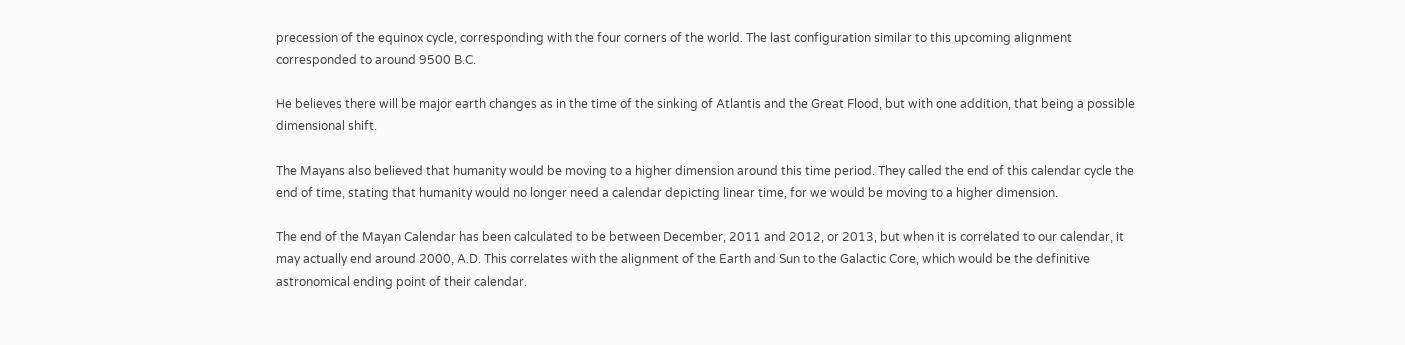precession of the equinox cycle, corresponding with the four corners of the world. The last configuration similar to this upcoming alignment corresponded to around 9500 B.C.

He believes there will be major earth changes as in the time of the sinking of Atlantis and the Great Flood, but with one addition, that being a possible dimensional shift.

The Mayans also believed that humanity would be moving to a higher dimension around this time period. They called the end of this calendar cycle the end of time, stating that humanity would no longer need a calendar depicting linear time, for we would be moving to a higher dimension.

The end of the Mayan Calendar has been calculated to be between December, 2011 and 2012, or 2013, but when it is correlated to our calendar, it may actually end around 2000, A.D. This correlates with the alignment of the Earth and Sun to the Galactic Core, which would be the definitive astronomical ending point of their calendar.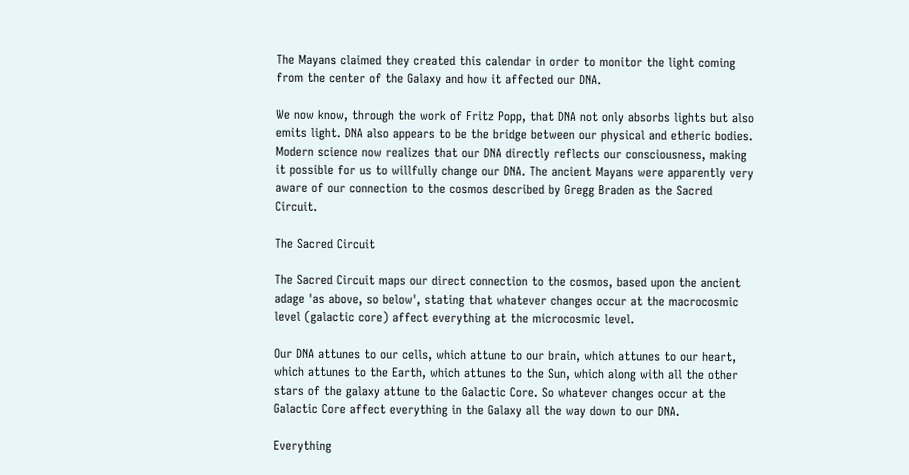The Mayans claimed they created this calendar in order to monitor the light coming from the center of the Galaxy and how it affected our DNA.

We now know, through the work of Fritz Popp, that DNA not only absorbs lights but also emits light. DNA also appears to be the bridge between our physical and etheric bodies. Modern science now realizes that our DNA directly reflects our consciousness, making it possible for us to willfully change our DNA. The ancient Mayans were apparently very aware of our connection to the cosmos described by Gregg Braden as the Sacred Circuit.

The Sacred Circuit

The Sacred Circuit maps our direct connection to the cosmos, based upon the ancient adage 'as above, so below', stating that whatever changes occur at the macrocosmic level (galactic core) affect everything at the microcosmic level.

Our DNA attunes to our cells, which attune to our brain, which attunes to our heart, which attunes to the Earth, which attunes to the Sun, which along with all the other stars of the galaxy attune to the Galactic Core. So whatever changes occur at the Galactic Core affect everything in the Galaxy all the way down to our DNA.

Everything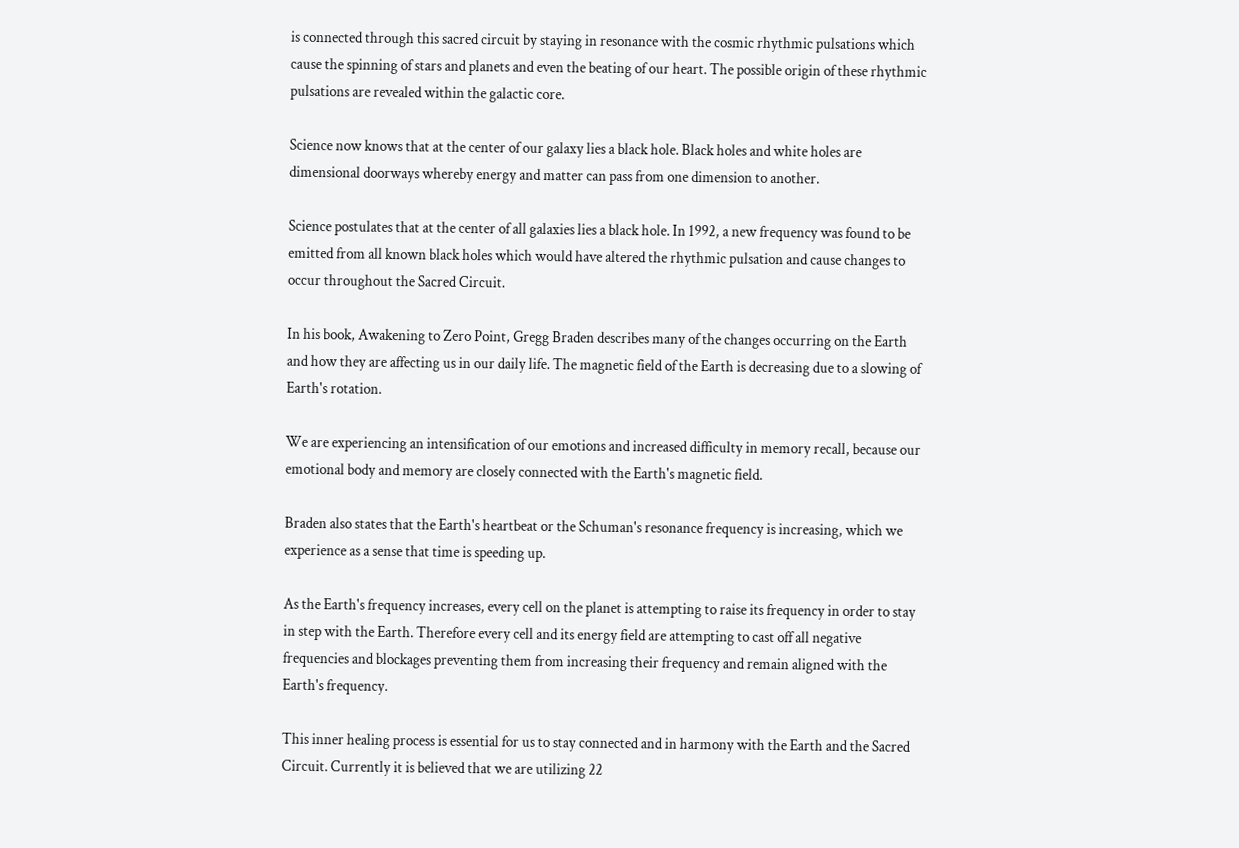is connected through this sacred circuit by staying in resonance with the cosmic rhythmic pulsations which cause the spinning of stars and planets and even the beating of our heart. The possible origin of these rhythmic pulsations are revealed within the galactic core.

Science now knows that at the center of our galaxy lies a black hole. Black holes and white holes are dimensional doorways whereby energy and matter can pass from one dimension to another.

Science postulates that at the center of all galaxies lies a black hole. In 1992, a new frequency was found to be emitted from all known black holes which would have altered the rhythmic pulsation and cause changes to occur throughout the Sacred Circuit.

In his book, Awakening to Zero Point, Gregg Braden describes many of the changes occurring on the Earth and how they are affecting us in our daily life. The magnetic field of the Earth is decreasing due to a slowing of Earth's rotation.

We are experiencing an intensification of our emotions and increased difficulty in memory recall, because our emotional body and memory are closely connected with the Earth's magnetic field.

Braden also states that the Earth's heartbeat or the Schuman's resonance frequency is increasing, which we experience as a sense that time is speeding up.

As the Earth's frequency increases, every cell on the planet is attempting to raise its frequency in order to stay in step with the Earth. Therefore every cell and its energy field are attempting to cast off all negative frequencies and blockages preventing them from increasing their frequency and remain aligned with the Earth's frequency.

This inner healing process is essential for us to stay connected and in harmony with the Earth and the Sacred Circuit. Currently it is believed that we are utilizing 22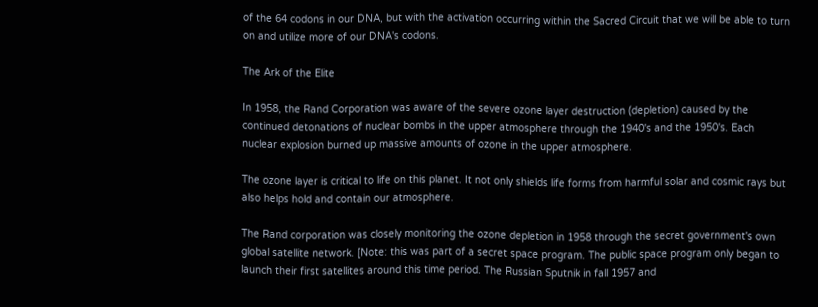of the 64 codons in our DNA, but with the activation occurring within the Sacred Circuit that we will be able to turn on and utilize more of our DNA's codons.

The Ark of the Elite

In 1958, the Rand Corporation was aware of the severe ozone layer destruction (depletion) caused by the continued detonations of nuclear bombs in the upper atmosphere through the 1940's and the 1950's. Each nuclear explosion burned up massive amounts of ozone in the upper atmosphere.

The ozone layer is critical to life on this planet. It not only shields life forms from harmful solar and cosmic rays but also helps hold and contain our atmosphere.

The Rand corporation was closely monitoring the ozone depletion in 1958 through the secret government's own global satellite network. [Note: this was part of a secret space program. The public space program only began to launch their first satellites around this time period. The Russian Sputnik in fall 1957 and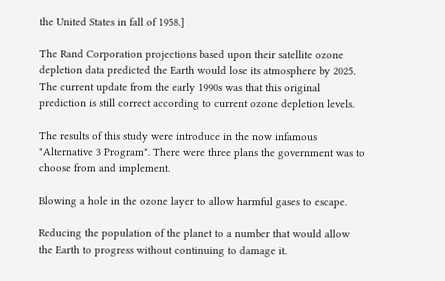the United States in fall of 1958.]

The Rand Corporation projections based upon their satellite ozone depletion data predicted the Earth would lose its atmosphere by 2025. The current update from the early 1990s was that this original prediction is still correct according to current ozone depletion levels.

The results of this study were introduce in the now infamous "Alternative 3 Program". There were three plans the government was to choose from and implement.

Blowing a hole in the ozone layer to allow harmful gases to escape.

Reducing the population of the planet to a number that would allow the Earth to progress without continuing to damage it.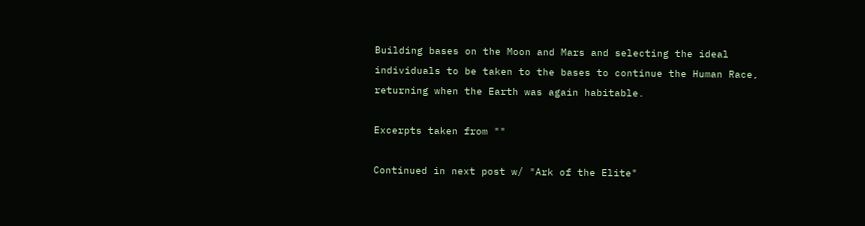Building bases on the Moon and Mars and selecting the ideal individuals to be taken to the bases to continue the Human Race, returning when the Earth was again habitable.

Excerpts taken from ""

Continued in next post w/ "Ark of the Elite"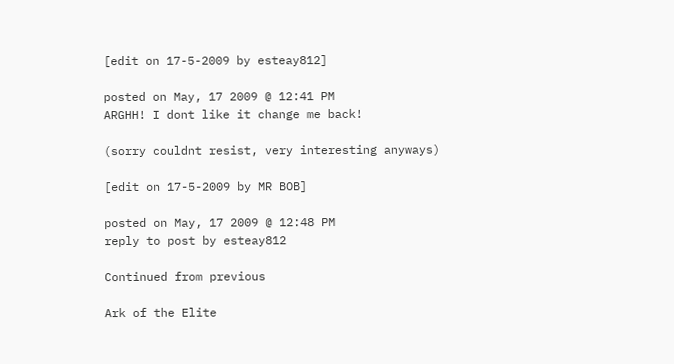[edit on 17-5-2009 by esteay812]

posted on May, 17 2009 @ 12:41 PM
ARGHH! I dont like it change me back!

(sorry couldnt resist, very interesting anyways)

[edit on 17-5-2009 by MR BOB]

posted on May, 17 2009 @ 12:48 PM
reply to post by esteay812

Continued from previous

Ark of the Elite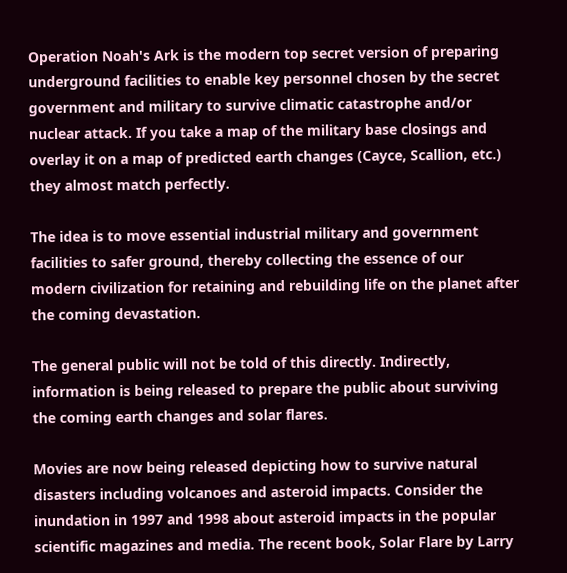Operation Noah's Ark is the modern top secret version of preparing underground facilities to enable key personnel chosen by the secret government and military to survive climatic catastrophe and/or nuclear attack. If you take a map of the military base closings and overlay it on a map of predicted earth changes (Cayce, Scallion, etc.) they almost match perfectly.

The idea is to move essential industrial military and government facilities to safer ground, thereby collecting the essence of our modern civilization for retaining and rebuilding life on the planet after the coming devastation.

The general public will not be told of this directly. Indirectly, information is being released to prepare the public about surviving the coming earth changes and solar flares.

Movies are now being released depicting how to survive natural disasters including volcanoes and asteroid impacts. Consider the inundation in 1997 and 1998 about asteroid impacts in the popular scientific magazines and media. The recent book, Solar Flare by Larry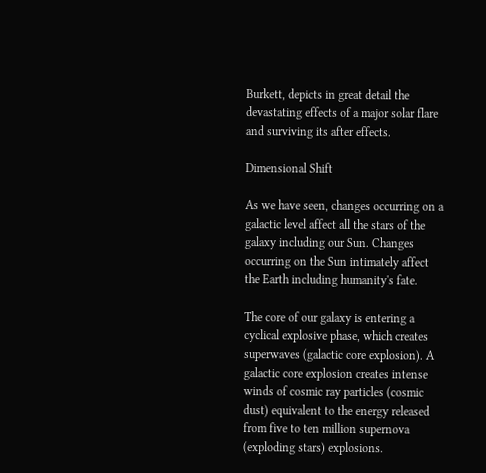Burkett, depicts in great detail the devastating effects of a major solar flare and surviving its after effects.

Dimensional Shift

As we have seen, changes occurring on a galactic level affect all the stars of the galaxy including our Sun. Changes occurring on the Sun intimately affect the Earth including humanity's fate.

The core of our galaxy is entering a cyclical explosive phase, which creates superwaves (galactic core explosion). A galactic core explosion creates intense winds of cosmic ray particles (cosmic dust) equivalent to the energy released from five to ten million supernova (exploding stars) explosions.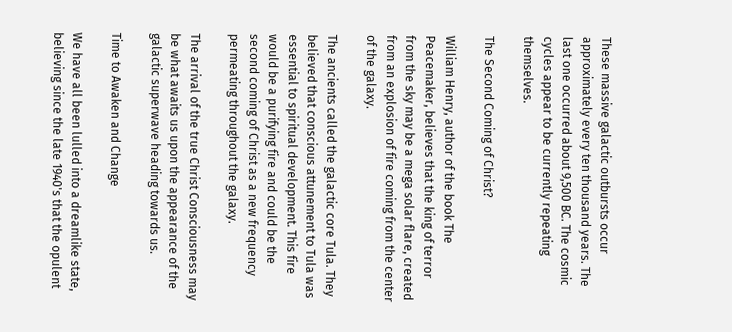These massive galactic outbursts occur approximately every ten thousand years. The last one occurred about 9,500 BC. The cosmic cycles appear to be currently repeating themselves.

The Second Coming of Christ?

William Henry, author of the book The Peacemaker, believes that the king of terror from the sky may be a mega solar flare, created from an explosion of fire coming from the center of the galaxy.

The ancients called the galactic core Tula. They believed that conscious attunement to Tula was essential to spiritual development. This fire would be a purifying fire and could be the second coming of Christ as a new frequency permeating throughout the galaxy.

The arrival of the true Christ Consciousness may be what awaits us upon the appearance of the galactic superwave heading towards us.

Time to Awaken and Change

We have all been lulled into a dreamlike state, believing since the late 1940's that the opulent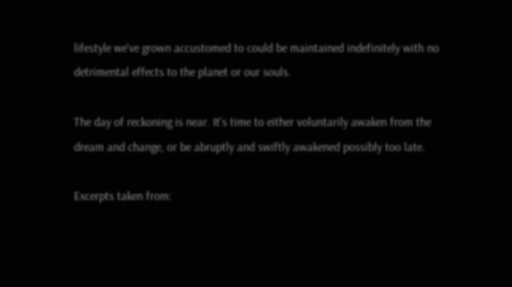lifestyle we've grown accustomed to could be maintained indefinitely with no detrimental effects to the planet or our souls.

The day of reckoning is near. It's time to either voluntarily awaken from the dream and change, or be abruptly and swiftly awakened possibly too late.

Excerpts taken from: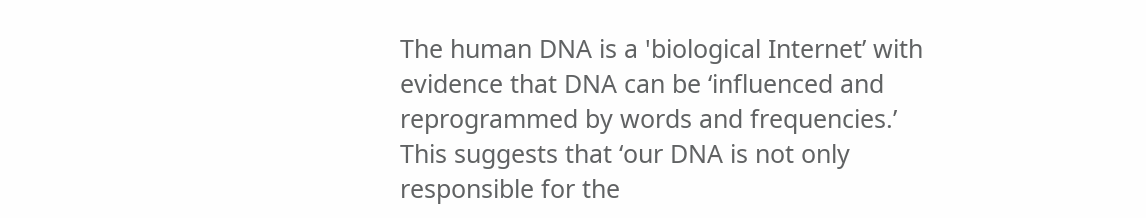The human DNA is a 'biological Internet’ with evidence that DNA can be ‘influenced and reprogrammed by words and frequencies.’ This suggests that ‘our DNA is not only responsible for the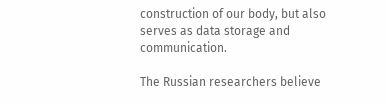construction of our body, but also serves as data storage and communication.

The Russian researchers believe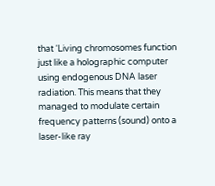that ‘Living chromosomes function just like a holographic computer using endogenous DNA laser radiation. This means that they managed to modulate certain frequency patterns (sound) onto a laser-like ray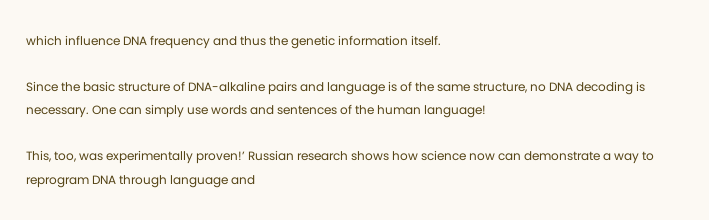which influence DNA frequency and thus the genetic information itself.

Since the basic structure of DNA-alkaline pairs and language is of the same structure, no DNA decoding is necessary. One can simply use words and sentences of the human language!

This, too, was experimentally proven!’ Russian research shows how science now can demonstrate a way to reprogram DNA through language and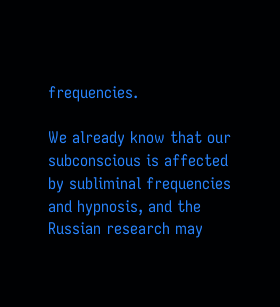frequencies.

We already know that our subconscious is affected by subliminal frequencies and hypnosis, and the Russian research may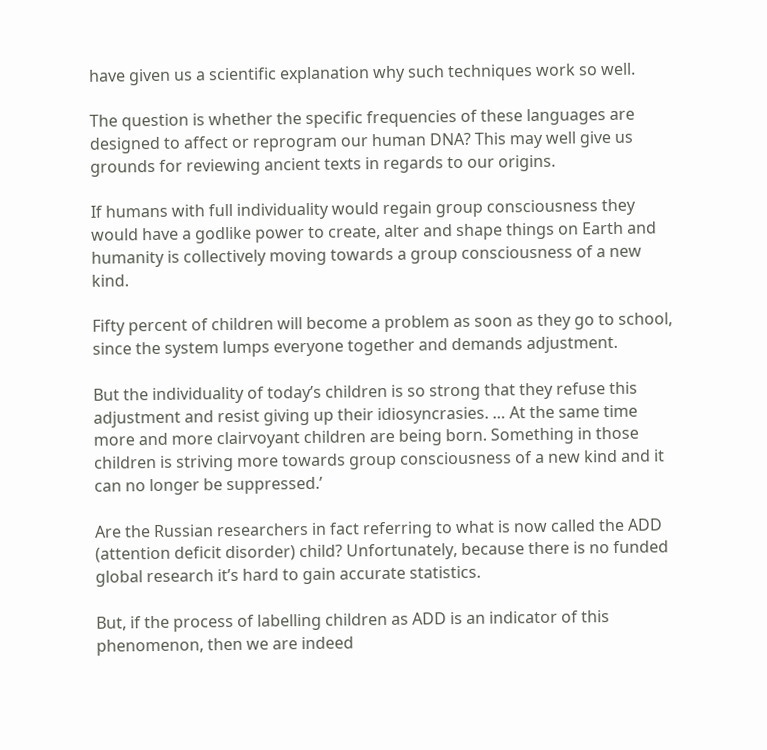have given us a scientific explanation why such techniques work so well.

The question is whether the specific frequencies of these languages are designed to affect or reprogram our human DNA? This may well give us grounds for reviewing ancient texts in regards to our origins.

If humans with full individuality would regain group consciousness they would have a godlike power to create, alter and shape things on Earth and humanity is collectively moving towards a group consciousness of a new kind.

Fifty percent of children will become a problem as soon as they go to school, since the system lumps everyone together and demands adjustment.

But the individuality of today’s children is so strong that they refuse this adjustment and resist giving up their idiosyncrasies. … At the same time more and more clairvoyant children are being born. Something in those children is striving more towards group consciousness of a new kind and it can no longer be suppressed.’

Are the Russian researchers in fact referring to what is now called the ADD (attention deficit disorder) child? Unfortunately, because there is no funded global research it’s hard to gain accurate statistics.

But, if the process of labelling children as ADD is an indicator of this phenomenon, then we are indeed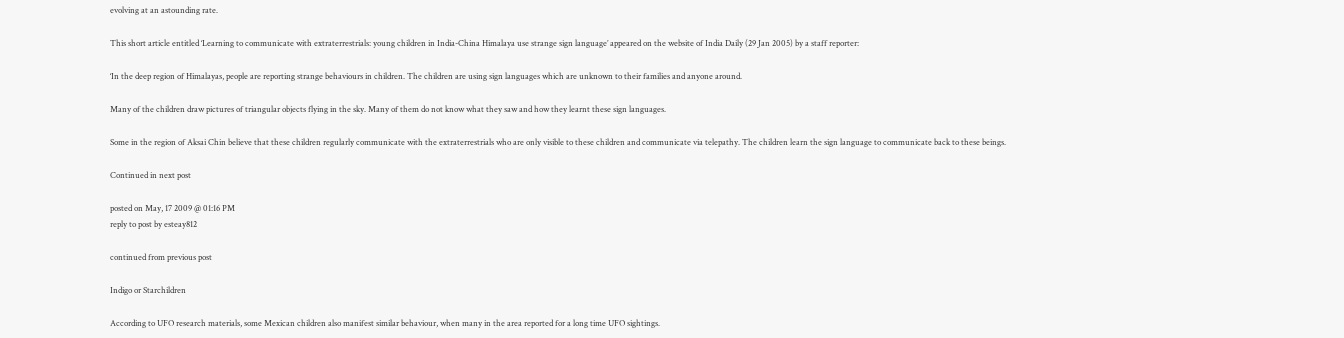evolving at an astounding rate.

This short article entitled ‘Learning to communicate with extraterrestrials: young children in India-China Himalaya use strange sign language’ appeared on the website of India Daily (29 Jan 2005) by a staff reporter:

‘In the deep region of Himalayas, people are reporting strange behaviours in children. The children are using sign languages which are unknown to their families and anyone around.

Many of the children draw pictures of triangular objects flying in the sky. Many of them do not know what they saw and how they learnt these sign languages.

Some in the region of Aksai Chin believe that these children regularly communicate with the extraterrestrials who are only visible to these children and communicate via telepathy. The children learn the sign language to communicate back to these beings.

Continued in next post

posted on May, 17 2009 @ 01:16 PM
reply to post by esteay812

continued from previous post

Indigo or Starchildren

According to UFO research materials, some Mexican children also manifest similar behaviour, when many in the area reported for a long time UFO sightings.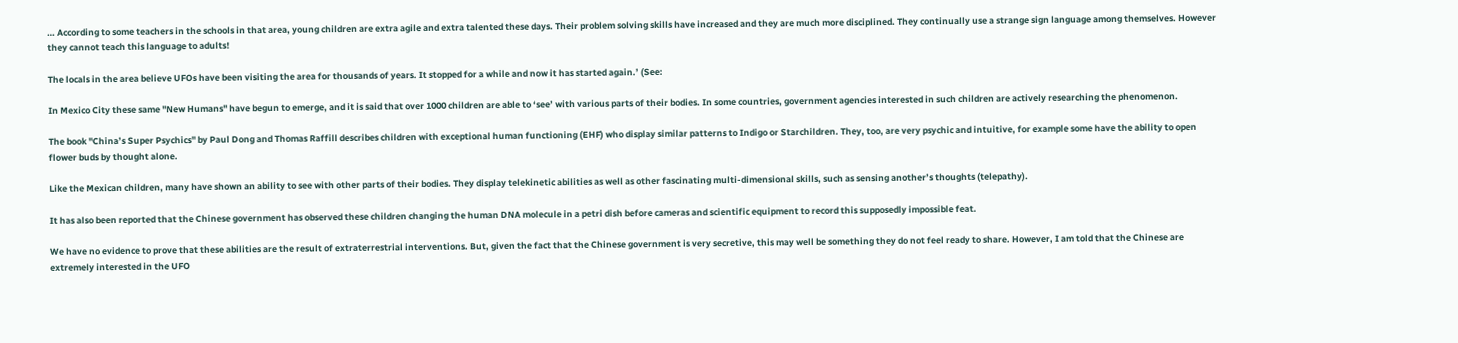… According to some teachers in the schools in that area, young children are extra agile and extra talented these days. Their problem solving skills have increased and they are much more disciplined. They continually use a strange sign language among themselves. However they cannot teach this language to adults!

The locals in the area believe UFOs have been visiting the area for thousands of years. It stopped for a while and now it has started again.’ (See:

In Mexico City these same "New Humans" have begun to emerge, and it is said that over 1000 children are able to ‘see’ with various parts of their bodies. In some countries, government agencies interested in such children are actively researching the phenomenon.

The book "China’s Super Psychics" by Paul Dong and Thomas Raffill describes children with exceptional human functioning (EHF) who display similar patterns to Indigo or Starchildren. They, too, are very psychic and intuitive, for example some have the ability to open flower buds by thought alone.

Like the Mexican children, many have shown an ability to see with other parts of their bodies. They display telekinetic abilities as well as other fascinating multi-dimensional skills, such as sensing another’s thoughts (telepathy).

It has also been reported that the Chinese government has observed these children changing the human DNA molecule in a petri dish before cameras and scientific equipment to record this supposedly impossible feat.

We have no evidence to prove that these abilities are the result of extraterrestrial interventions. But, given the fact that the Chinese government is very secretive, this may well be something they do not feel ready to share. However, I am told that the Chinese are extremely interested in the UFO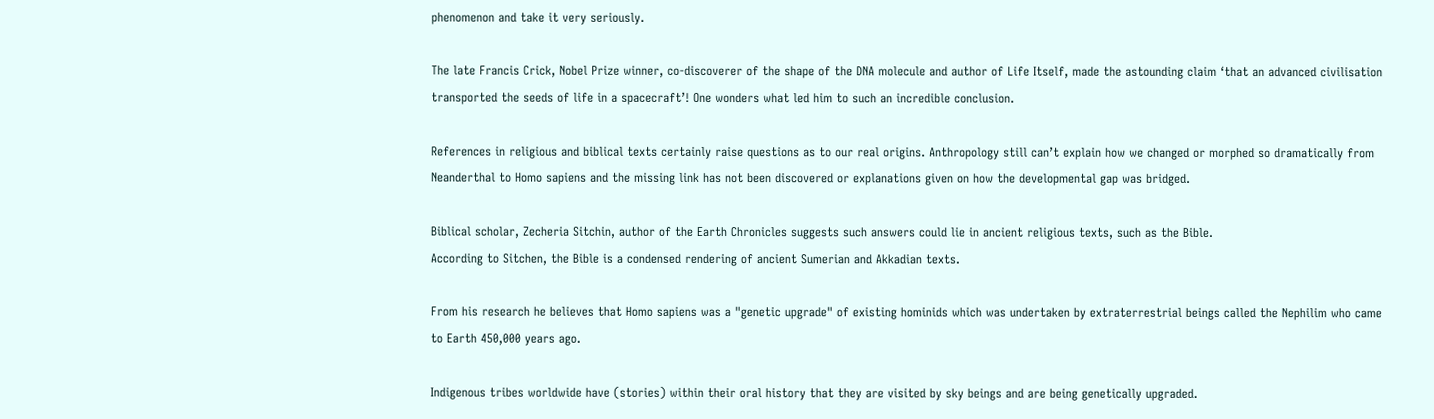phenomenon and take it very seriously.

The late Francis Crick, Nobel Prize winner, co-discoverer of the shape of the DNA molecule and author of Life Itself, made the astounding claim ‘that an advanced civilisation transported the seeds of life in a spacecraft’! One wonders what led him to such an incredible conclusion.

References in religious and biblical texts certainly raise questions as to our real origins. Anthropology still can’t explain how we changed or morphed so dramatically from Neanderthal to Homo sapiens and the missing link has not been discovered or explanations given on how the developmental gap was bridged.

Biblical scholar, Zecheria Sitchin, author of the Earth Chronicles suggests such answers could lie in ancient religious texts, such as the Bible.
According to Sitchen, the Bible is a condensed rendering of ancient Sumerian and Akkadian texts.

From his research he believes that Homo sapiens was a "genetic upgrade" of existing hominids which was undertaken by extraterrestrial beings called the Nephilim who came to Earth 450,000 years ago.

Indigenous tribes worldwide have (stories) within their oral history that they are visited by sky beings and are being genetically upgraded.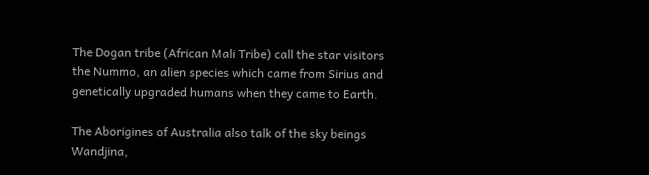The Dogan tribe (African Mali Tribe) call the star visitors the Nummo, an alien species which came from Sirius and genetically upgraded humans when they came to Earth.

The Aborigines of Australia also talk of the sky beings Wandjina,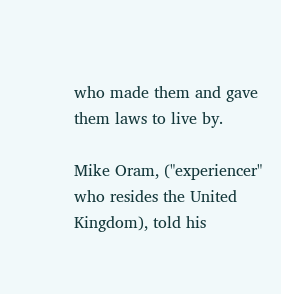who made them and gave them laws to live by.

Mike Oram, ("experiencer" who resides the United Kingdom), told his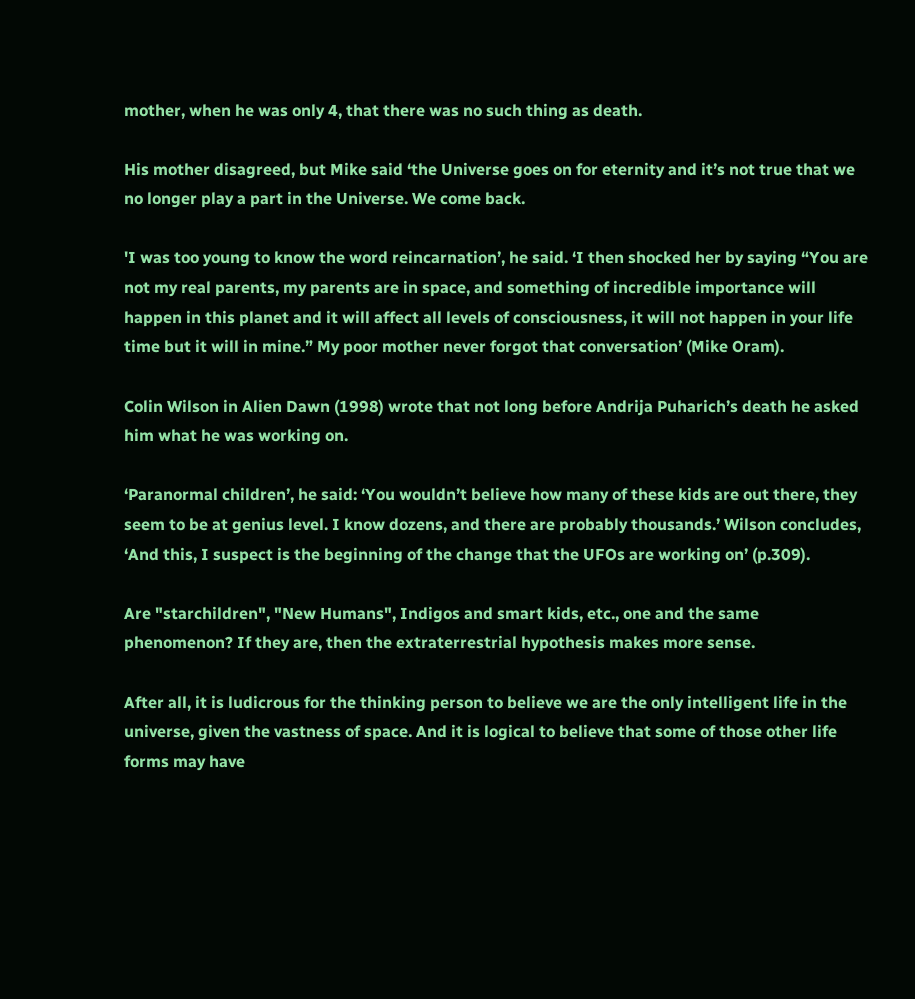mother, when he was only 4, that there was no such thing as death.

His mother disagreed, but Mike said ‘the Universe goes on for eternity and it’s not true that we no longer play a part in the Universe. We come back.

'I was too young to know the word reincarnation’, he said. ‘I then shocked her by saying “You are not my real parents, my parents are in space, and something of incredible importance will happen in this planet and it will affect all levels of consciousness, it will not happen in your life time but it will in mine.” My poor mother never forgot that conversation’ (Mike Oram).

Colin Wilson in Alien Dawn (1998) wrote that not long before Andrija Puharich’s death he asked him what he was working on.

‘Paranormal children’, he said: ‘You wouldn’t believe how many of these kids are out there, they seem to be at genius level. I know dozens, and there are probably thousands.’ Wilson concludes, ‘And this, I suspect is the beginning of the change that the UFOs are working on’ (p.309).

Are "starchildren", "New Humans", Indigos and smart kids, etc., one and the same phenomenon? If they are, then the extraterrestrial hypothesis makes more sense.

After all, it is ludicrous for the thinking person to believe we are the only intelligent life in the universe, given the vastness of space. And it is logical to believe that some of those other life forms may have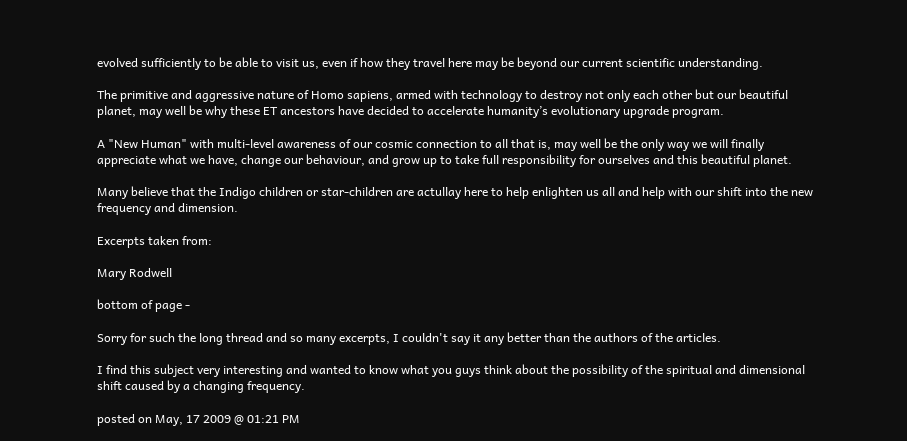evolved sufficiently to be able to visit us, even if how they travel here may be beyond our current scientific understanding.

The primitive and aggressive nature of Homo sapiens, armed with technology to destroy not only each other but our beautiful planet, may well be why these ET ancestors have decided to accelerate humanity’s evolutionary upgrade program.

A "New Human" with multi-level awareness of our cosmic connection to all that is, may well be the only way we will finally appreciate what we have, change our behaviour, and grow up to take full responsibility for ourselves and this beautiful planet.

Many believe that the Indigo children or star-children are actullay here to help enlighten us all and help with our shift into the new frequency and dimension.

Excerpts taken from:

Mary Rodwell

bottom of page -

Sorry for such the long thread and so many excerpts, I couldn't say it any better than the authors of the articles.

I find this subject very interesting and wanted to know what you guys think about the possibility of the spiritual and dimensional shift caused by a changing frequency.

posted on May, 17 2009 @ 01:21 PM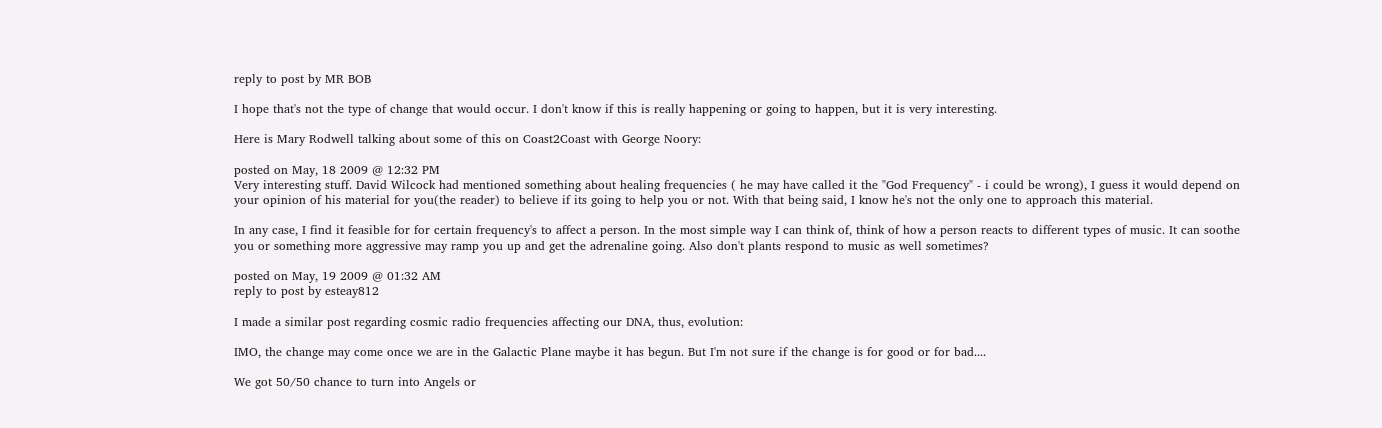reply to post by MR BOB

I hope that's not the type of change that would occur. I don't know if this is really happening or going to happen, but it is very interesting.

Here is Mary Rodwell talking about some of this on Coast2Coast with George Noory:

posted on May, 18 2009 @ 12:32 PM
Very interesting stuff. David Wilcock had mentioned something about healing frequencies ( he may have called it the "God Frequency" - i could be wrong), I guess it would depend on your opinion of his material for you(the reader) to believe if its going to help you or not. With that being said, I know he's not the only one to approach this material.

In any case, I find it feasible for for certain frequency's to affect a person. In the most simple way I can think of, think of how a person reacts to different types of music. It can soothe you or something more aggressive may ramp you up and get the adrenaline going. Also don't plants respond to music as well sometimes?

posted on May, 19 2009 @ 01:32 AM
reply to post by esteay812

I made a similar post regarding cosmic radio frequencies affecting our DNA, thus, evolution:

IMO, the change may come once we are in the Galactic Plane maybe it has begun. But I'm not sure if the change is for good or for bad....

We got 50/50 chance to turn into Angels or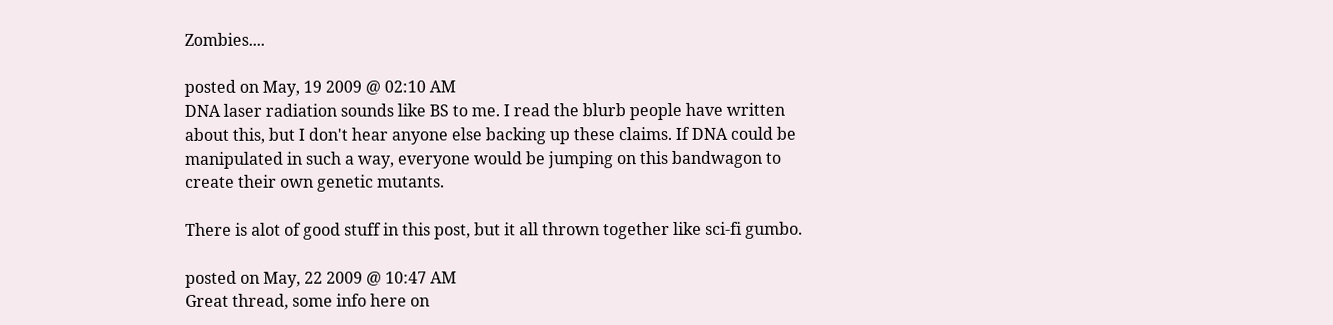Zombies....

posted on May, 19 2009 @ 02:10 AM
DNA laser radiation sounds like BS to me. I read the blurb people have written about this, but I don't hear anyone else backing up these claims. If DNA could be manipulated in such a way, everyone would be jumping on this bandwagon to create their own genetic mutants.

There is alot of good stuff in this post, but it all thrown together like sci-fi gumbo.

posted on May, 22 2009 @ 10:47 AM
Great thread, some info here on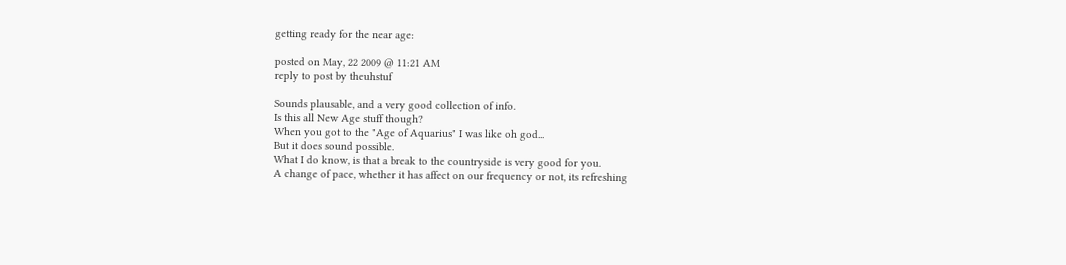getting ready for the near age:

posted on May, 22 2009 @ 11:21 AM
reply to post by theuhstuf

Sounds plausable, and a very good collection of info.
Is this all New Age stuff though?
When you got to the "Age of Aquarius" I was like oh god...
But it does sound possible.
What I do know, is that a break to the countryside is very good for you.
A change of pace, whether it has affect on our frequency or not, its refreshing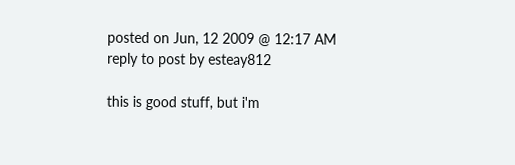posted on Jun, 12 2009 @ 12:17 AM
reply to post by esteay812

this is good stuff, but i'm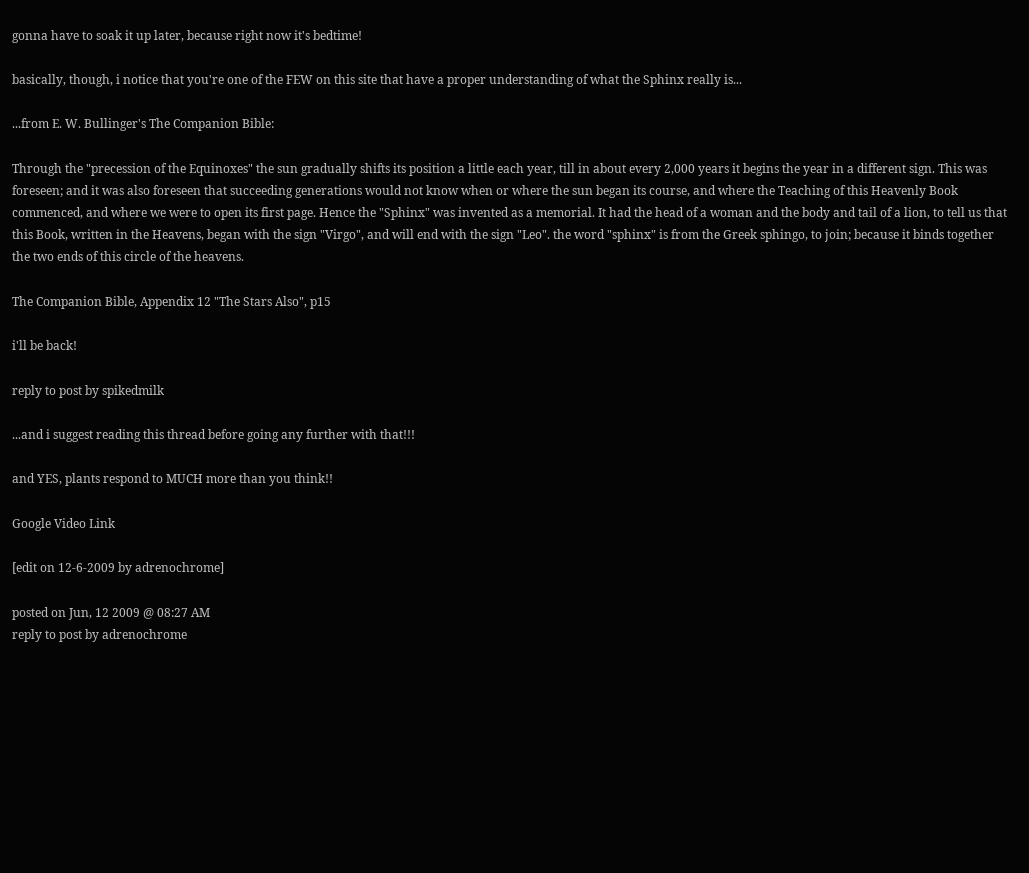gonna have to soak it up later, because right now it's bedtime!

basically, though, i notice that you're one of the FEW on this site that have a proper understanding of what the Sphinx really is...

...from E. W. Bullinger's The Companion Bible:

Through the "precession of the Equinoxes" the sun gradually shifts its position a little each year, till in about every 2,000 years it begins the year in a different sign. This was foreseen; and it was also foreseen that succeeding generations would not know when or where the sun began its course, and where the Teaching of this Heavenly Book commenced, and where we were to open its first page. Hence the "Sphinx" was invented as a memorial. It had the head of a woman and the body and tail of a lion, to tell us that this Book, written in the Heavens, began with the sign "Virgo", and will end with the sign "Leo". the word "sphinx" is from the Greek sphingo, to join; because it binds together the two ends of this circle of the heavens.

The Companion Bible, Appendix 12 "The Stars Also", p15

i'll be back!

reply to post by spikedmilk

...and i suggest reading this thread before going any further with that!!!

and YES, plants respond to MUCH more than you think!!

Google Video Link

[edit on 12-6-2009 by adrenochrome]

posted on Jun, 12 2009 @ 08:27 AM
reply to post by adrenochrome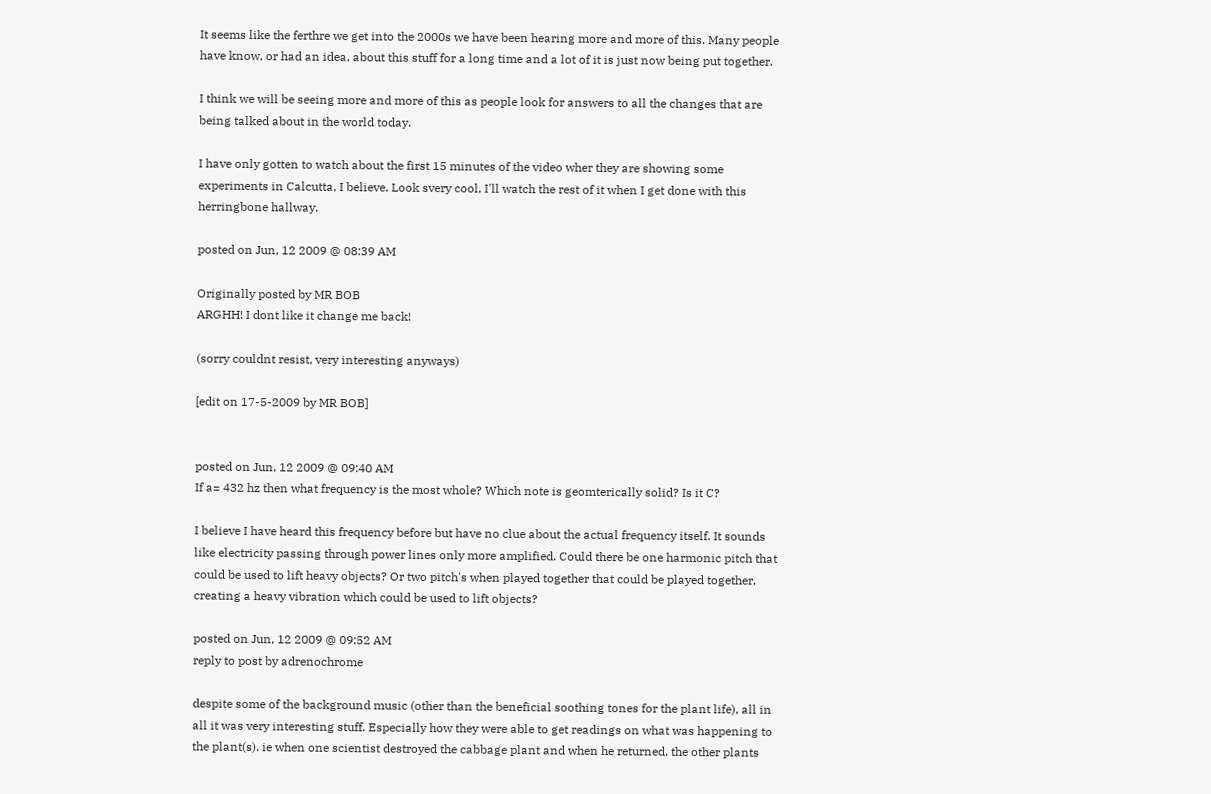It seems like the ferthre we get into the 2000s we have been hearing more and more of this. Many people have know, or had an idea, about this stuff for a long time and a lot of it is just now being put together.

I think we will be seeing more and more of this as people look for answers to all the changes that are being talked about in the world today.

I have only gotten to watch about the first 15 minutes of the video wher they are showing some experiments in Calcutta, I believe. Look svery cool, I'll watch the rest of it when I get done with this herringbone hallway.

posted on Jun, 12 2009 @ 08:39 AM

Originally posted by MR BOB
ARGHH! I dont like it change me back!

(sorry couldnt resist, very interesting anyways)

[edit on 17-5-2009 by MR BOB]


posted on Jun, 12 2009 @ 09:40 AM
If a= 432 hz then what frequency is the most whole? Which note is geomterically solid? Is it C?

I believe I have heard this frequency before but have no clue about the actual frequency itself. It sounds like electricity passing through power lines only more amplified. Could there be one harmonic pitch that could be used to lift heavy objects? Or two pitch's when played together that could be played together, creating a heavy vibration which could be used to lift objects?

posted on Jun, 12 2009 @ 09:52 AM
reply to post by adrenochrome

despite some of the background music (other than the beneficial soothing tones for the plant life), all in all it was very interesting stuff. Especially how they were able to get readings on what was happening to the plant(s). ie when one scientist destroyed the cabbage plant and when he returned, the other plants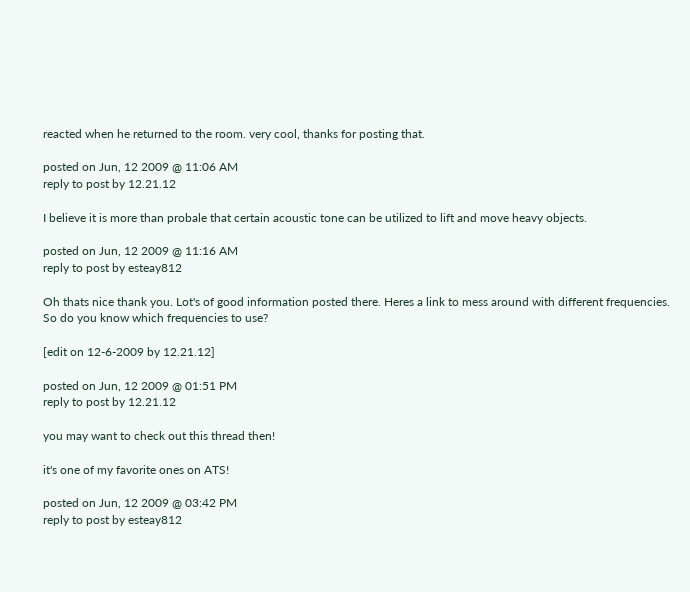reacted when he returned to the room. very cool, thanks for posting that.

posted on Jun, 12 2009 @ 11:06 AM
reply to post by 12.21.12

I believe it is more than probale that certain acoustic tone can be utilized to lift and move heavy objects.

posted on Jun, 12 2009 @ 11:16 AM
reply to post by esteay812

Oh thats nice thank you. Lot's of good information posted there. Heres a link to mess around with different frequencies.
So do you know which frequencies to use?

[edit on 12-6-2009 by 12.21.12]

posted on Jun, 12 2009 @ 01:51 PM
reply to post by 12.21.12

you may want to check out this thread then!

it's one of my favorite ones on ATS!

posted on Jun, 12 2009 @ 03:42 PM
reply to post by esteay812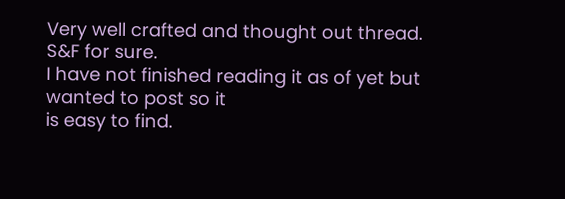Very well crafted and thought out thread. S&F for sure.
I have not finished reading it as of yet but wanted to post so it
is easy to find.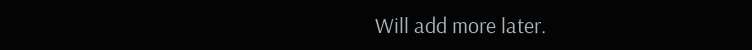Will add more later.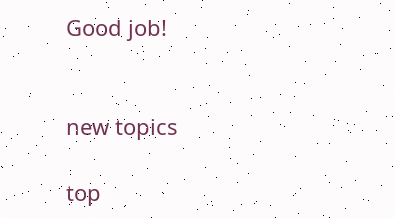Good job!


new topics

top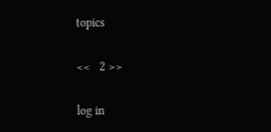topics

<<   2 >>

log in